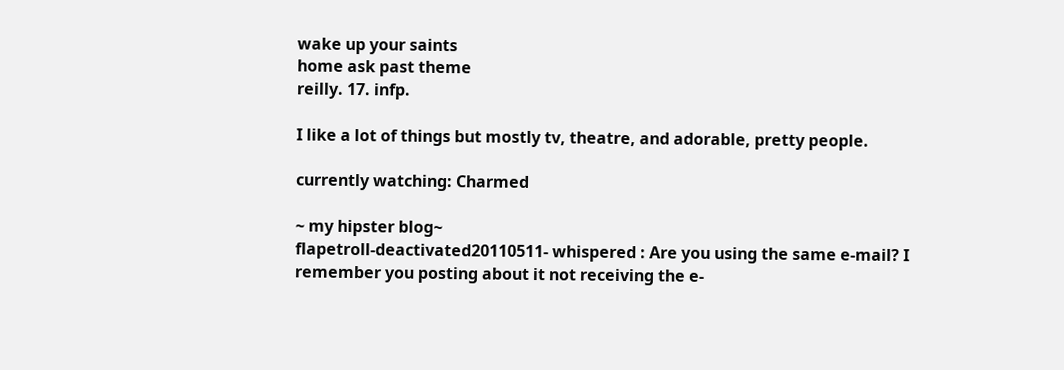wake up your saints
home ask past theme
reilly. 17. infp.

I like a lot of things but mostly tv, theatre, and adorable, pretty people.

currently watching: Charmed

~ my hipster blog~
flapetroll-deactivated20110511- whispered : Are you using the same e-mail? I remember you posting about it not receiving the e-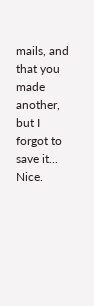mails, and that you made another, but I forgot to save it... Nice.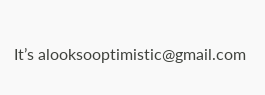It’s alooksooptimistic@gmail.com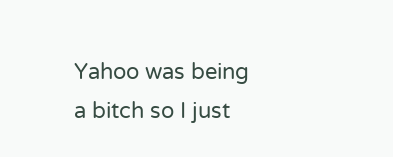Yahoo was being a bitch so I just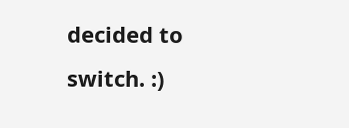decided to switch. :)